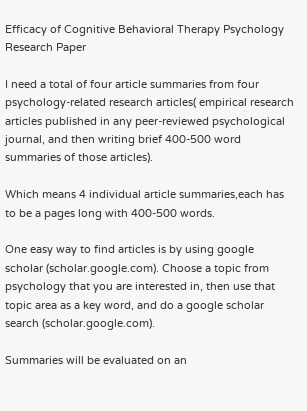Efficacy of Cognitive Behavioral Therapy Psychology Research Paper

I need a total of four article summaries from four psychology-related research articles( empirical research articles published in any peer-reviewed psychological journal, and then writing brief 400-500 word summaries of those articles).

Which means 4 individual article summaries,each has to be a pages long with 400-500 words.

One easy way to find articles is by using google scholar (scholar.google.com). Choose a topic from psychology that you are interested in, then use that topic area as a key word, and do a google scholar search (scholar.google.com).

Summaries will be evaluated on an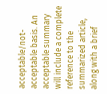acceptable/not-acceptable basis. An acceptable summary will include a complete reference to the summarized article, along with a brief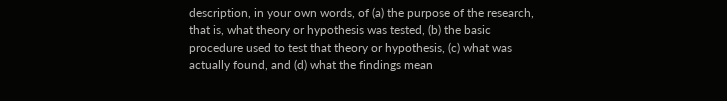description, in your own words, of (a) the purpose of the research, that is, what theory or hypothesis was tested, (b) the basic procedure used to test that theory or hypothesis, (c) what was actually found, and (d) what the findings mean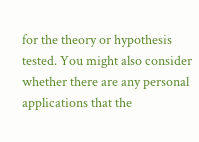for the theory or hypothesis tested. You might also consider whether there are any personal applications that the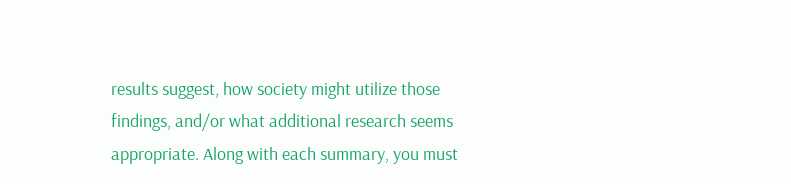results suggest, how society might utilize those findings, and/or what additional research seems appropriate. Along with each summary, you must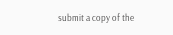submit a copy of the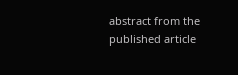abstract from the published article